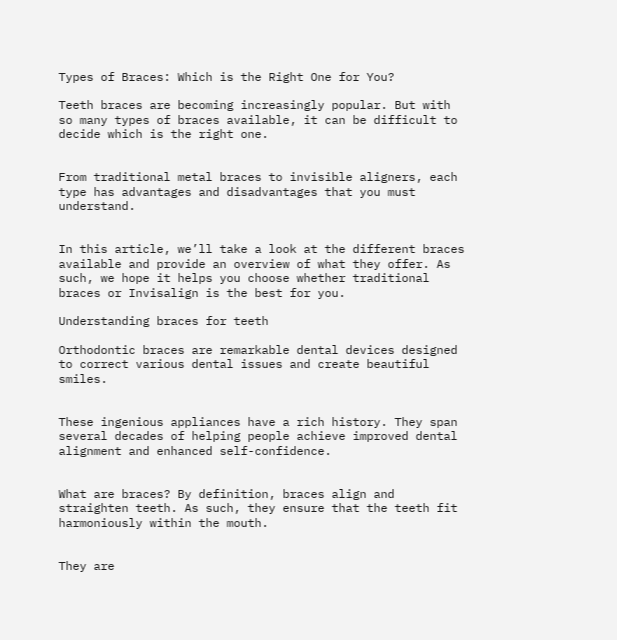Types of Braces: Which is the Right One for You?

Teeth braces are becoming increasingly popular. But with so many types of braces available, it can be difficult to decide which is the right one.


From traditional metal braces to invisible aligners, each type has advantages and disadvantages that you must understand.


In this article, we’ll take a look at the different braces available and provide an overview of what they offer. As such, we hope it helps you choose whether traditional braces or Invisalign is the best for you.

Understanding braces for teeth

Orthodontic braces are remarkable dental devices designed to correct various dental issues and create beautiful smiles.


These ingenious appliances have a rich history. They span several decades of helping people achieve improved dental alignment and enhanced self-confidence.


What are braces? By definition, braces align and straighten teeth. As such, they ensure that the teeth fit harmoniously within the mouth.


They are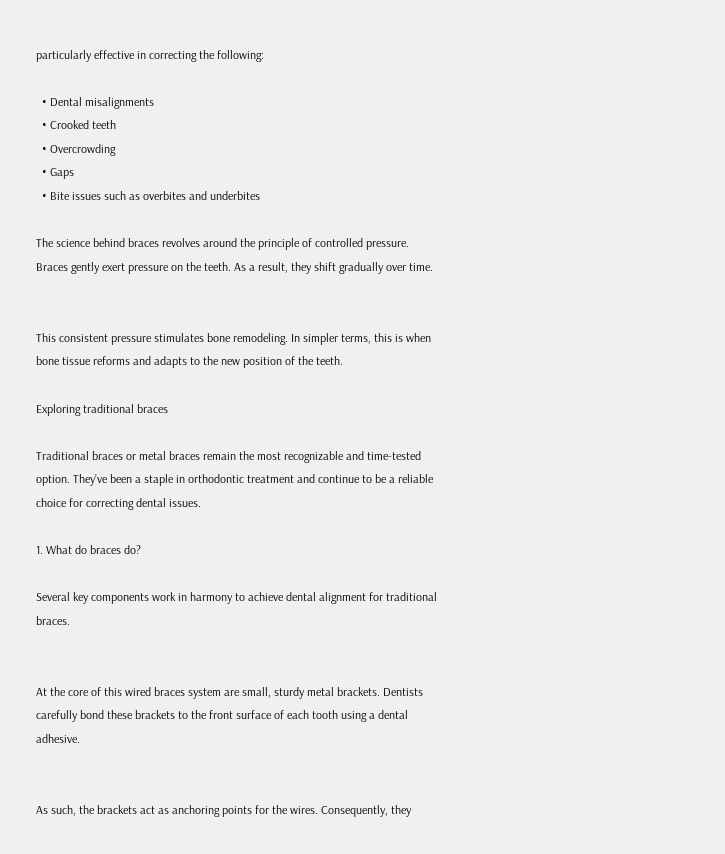particularly effective in correcting the following:

  • Dental misalignments
  • Crooked teeth
  • Overcrowding
  • Gaps
  • Bite issues such as overbites and underbites

The science behind braces revolves around the principle of controlled pressure. Braces gently exert pressure on the teeth. As a result, they shift gradually over time.


This consistent pressure stimulates bone remodeling. In simpler terms, this is when bone tissue reforms and adapts to the new position of the teeth.

Exploring traditional braces

Traditional braces or metal braces remain the most recognizable and time-tested option. They’ve been a staple in orthodontic treatment and continue to be a reliable choice for correcting dental issues.

1. What do braces do?

Several key components work in harmony to achieve dental alignment for traditional braces.


At the core of this wired braces system are small, sturdy metal brackets. Dentists carefully bond these brackets to the front surface of each tooth using a dental adhesive.


As such, the brackets act as anchoring points for the wires. Consequently, they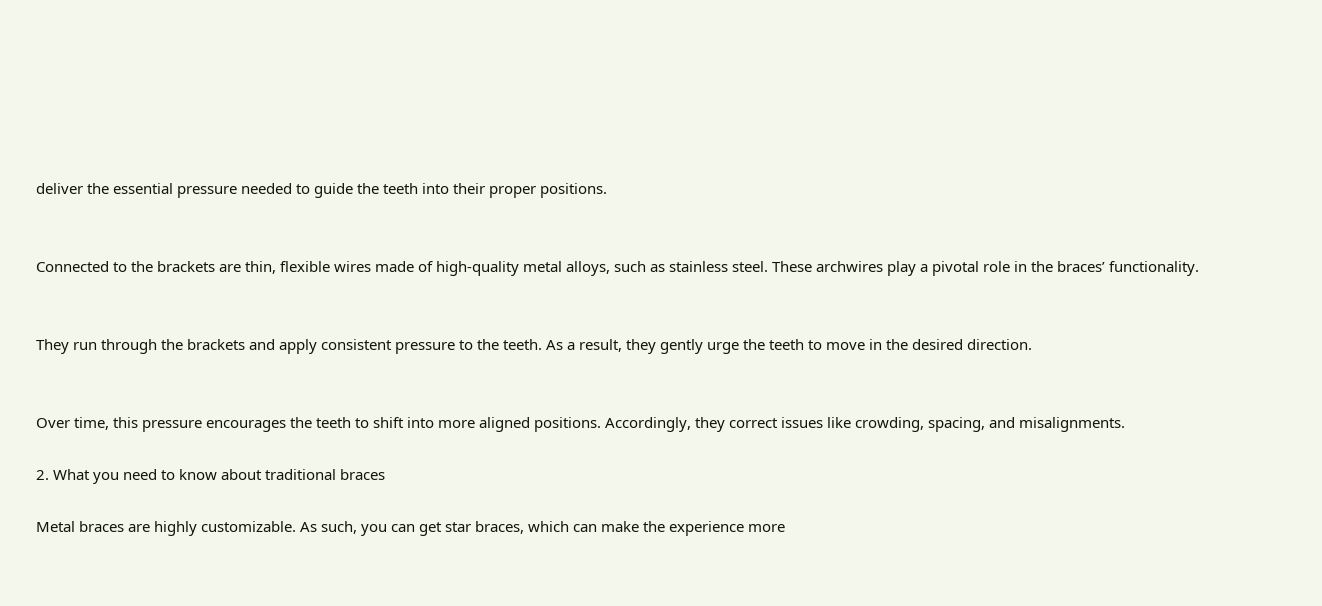deliver the essential pressure needed to guide the teeth into their proper positions.


Connected to the brackets are thin, flexible wires made of high-quality metal alloys, such as stainless steel. These archwires play a pivotal role in the braces’ functionality.


They run through the brackets and apply consistent pressure to the teeth. As a result, they gently urge the teeth to move in the desired direction.


Over time, this pressure encourages the teeth to shift into more aligned positions. Accordingly, they correct issues like crowding, spacing, and misalignments.

2. What you need to know about traditional braces

Metal braces are highly customizable. As such, you can get star braces, which can make the experience more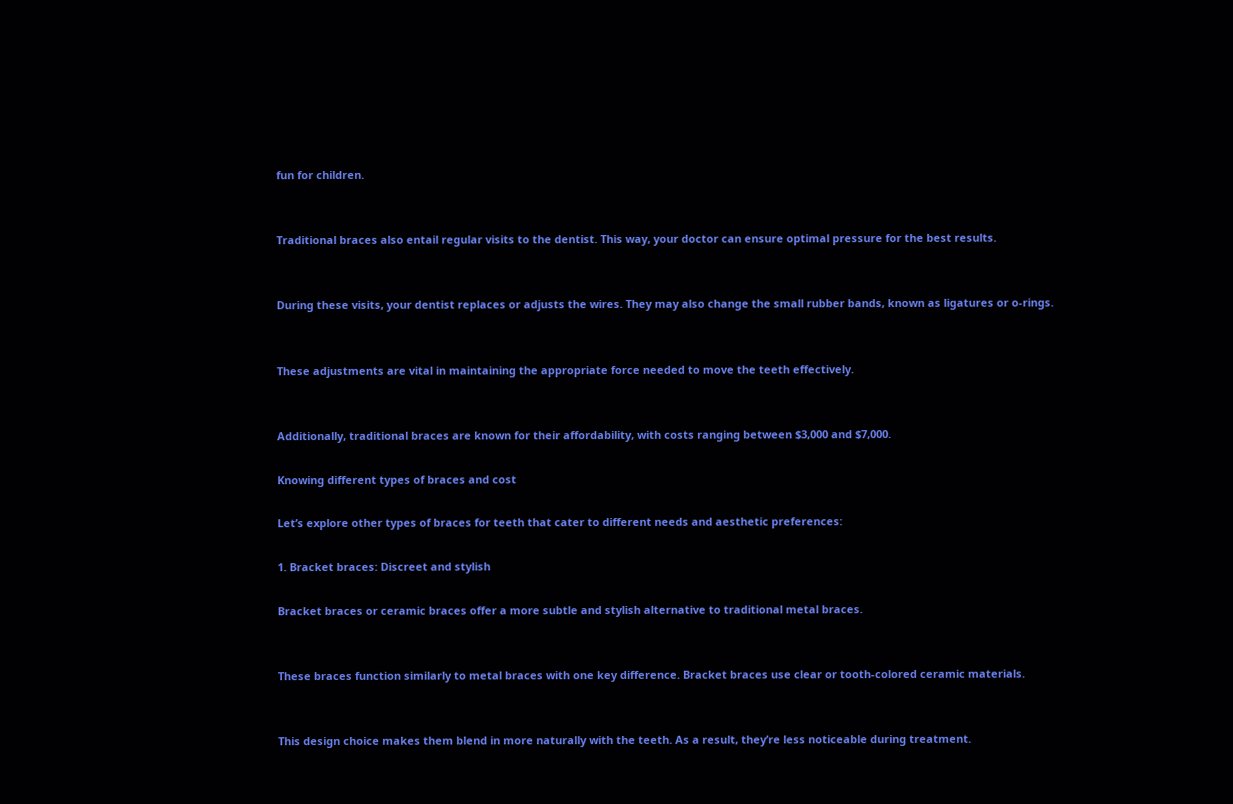fun for children.


Traditional braces also entail regular visits to the dentist. This way, your doctor can ensure optimal pressure for the best results.


During these visits, your dentist replaces or adjusts the wires. They may also change the small rubber bands, known as ligatures or o-rings.


These adjustments are vital in maintaining the appropriate force needed to move the teeth effectively.


Additionally, traditional braces are known for their affordability, with costs ranging between $3,000 and $7,000.

Knowing different types of braces and cost

Let’s explore other types of braces for teeth that cater to different needs and aesthetic preferences:

1. Bracket braces: Discreet and stylish

Bracket braces or ceramic braces offer a more subtle and stylish alternative to traditional metal braces.


These braces function similarly to metal braces with one key difference. Bracket braces use clear or tooth-colored ceramic materials.


This design choice makes them blend in more naturally with the teeth. As a result, they’re less noticeable during treatment.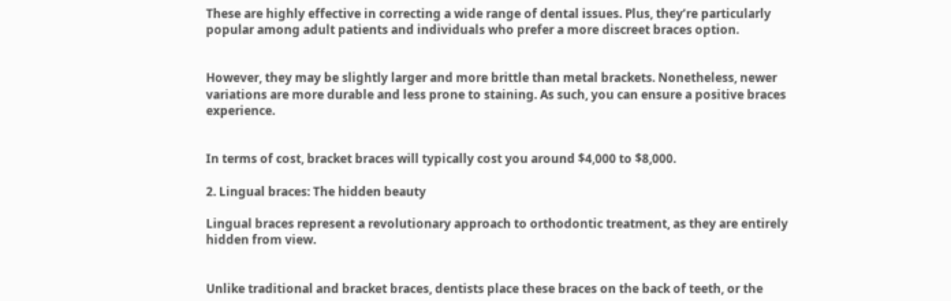These are highly effective in correcting a wide range of dental issues. Plus, they’re particularly popular among adult patients and individuals who prefer a more discreet braces option.


However, they may be slightly larger and more brittle than metal brackets. Nonetheless, newer variations are more durable and less prone to staining. As such, you can ensure a positive braces experience.


In terms of cost, bracket braces will typically cost you around $4,000 to $8,000.

2. Lingual braces: The hidden beauty

Lingual braces represent a revolutionary approach to orthodontic treatment, as they are entirely hidden from view.


Unlike traditional and bracket braces, dentists place these braces on the back of teeth, or the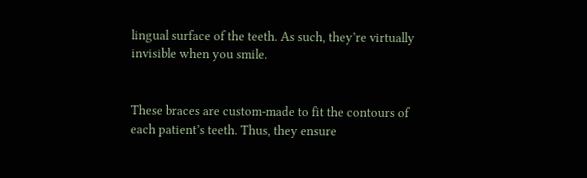lingual surface of the teeth. As such, they’re virtually invisible when you smile.


These braces are custom-made to fit the contours of each patient’s teeth. Thus, they ensure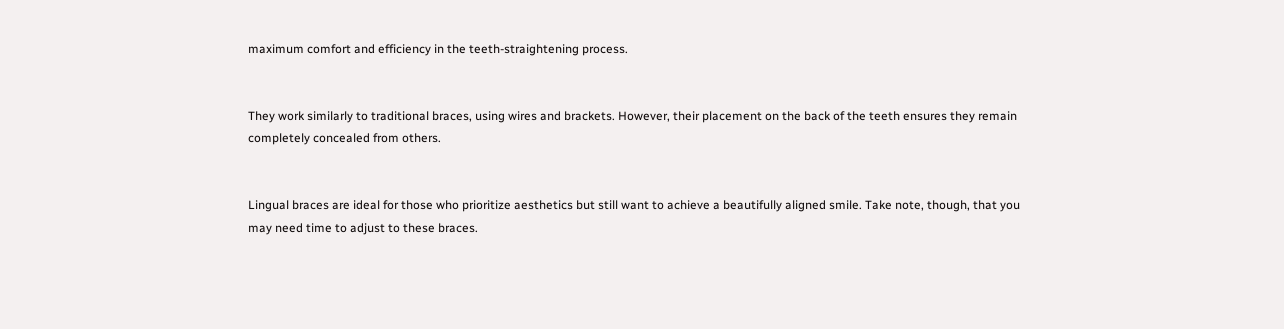maximum comfort and efficiency in the teeth-straightening process.


They work similarly to traditional braces, using wires and brackets. However, their placement on the back of the teeth ensures they remain completely concealed from others.


Lingual braces are ideal for those who prioritize aesthetics but still want to achieve a beautifully aligned smile. Take note, though, that you may need time to adjust to these braces.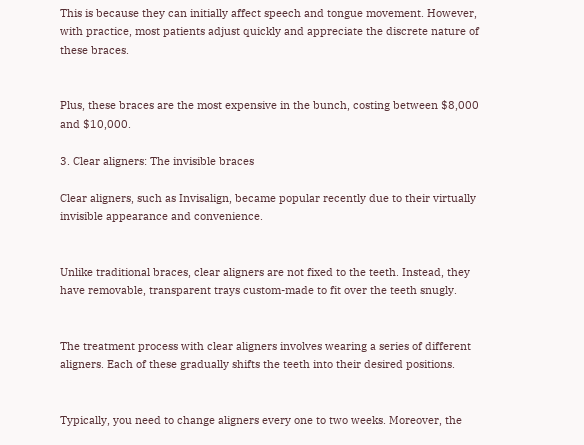This is because they can initially affect speech and tongue movement. However, with practice, most patients adjust quickly and appreciate the discrete nature of these braces.


Plus, these braces are the most expensive in the bunch, costing between $8,000 and $10,000.

3. Clear aligners: The invisible braces

Clear aligners, such as Invisalign, became popular recently due to their virtually invisible appearance and convenience.


Unlike traditional braces, clear aligners are not fixed to the teeth. Instead, they have removable, transparent trays custom-made to fit over the teeth snugly.


The treatment process with clear aligners involves wearing a series of different aligners. Each of these gradually shifts the teeth into their desired positions.


Typically, you need to change aligners every one to two weeks. Moreover, the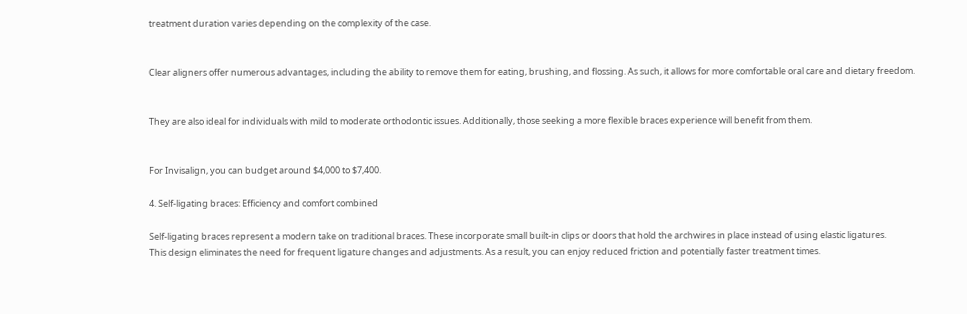treatment duration varies depending on the complexity of the case.


Clear aligners offer numerous advantages, including the ability to remove them for eating, brushing, and flossing. As such, it allows for more comfortable oral care and dietary freedom.


They are also ideal for individuals with mild to moderate orthodontic issues. Additionally, those seeking a more flexible braces experience will benefit from them.


For Invisalign, you can budget around $4,000 to $7,400.

4. Self-ligating braces: Efficiency and comfort combined

Self-ligating braces represent a modern take on traditional braces. These incorporate small built-in clips or doors that hold the archwires in place instead of using elastic ligatures.
This design eliminates the need for frequent ligature changes and adjustments. As a result, you can enjoy reduced friction and potentially faster treatment times.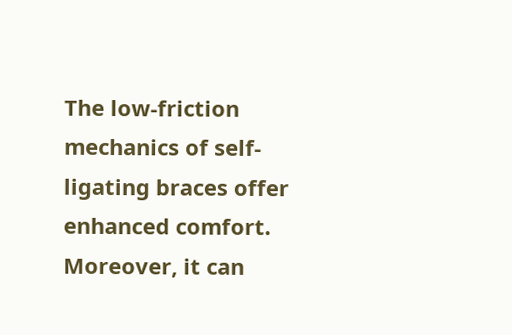The low-friction mechanics of self-ligating braces offer enhanced comfort. Moreover, it can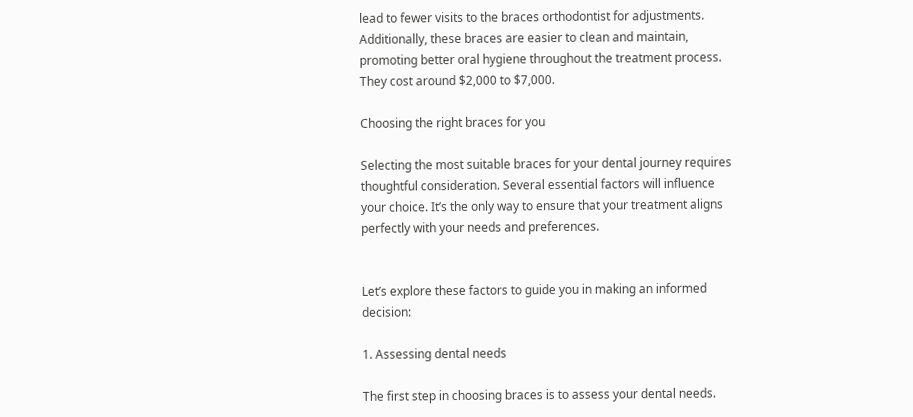lead to fewer visits to the braces orthodontist for adjustments.
Additionally, these braces are easier to clean and maintain, promoting better oral hygiene throughout the treatment process. They cost around $2,000 to $7,000.

Choosing the right braces for you

Selecting the most suitable braces for your dental journey requires thoughtful consideration. Several essential factors will influence your choice. It’s the only way to ensure that your treatment aligns perfectly with your needs and preferences.


Let’s explore these factors to guide you in making an informed decision:

1. Assessing dental needs

The first step in choosing braces is to assess your dental needs.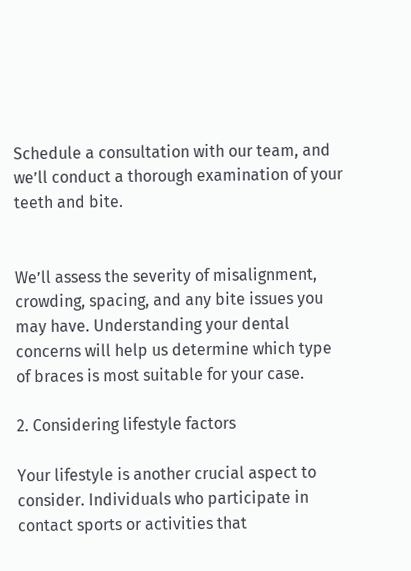Schedule a consultation with our team, and we’ll conduct a thorough examination of your teeth and bite.


We’ll assess the severity of misalignment, crowding, spacing, and any bite issues you may have. Understanding your dental concerns will help us determine which type of braces is most suitable for your case.

2. Considering lifestyle factors

Your lifestyle is another crucial aspect to consider. Individuals who participate in contact sports or activities that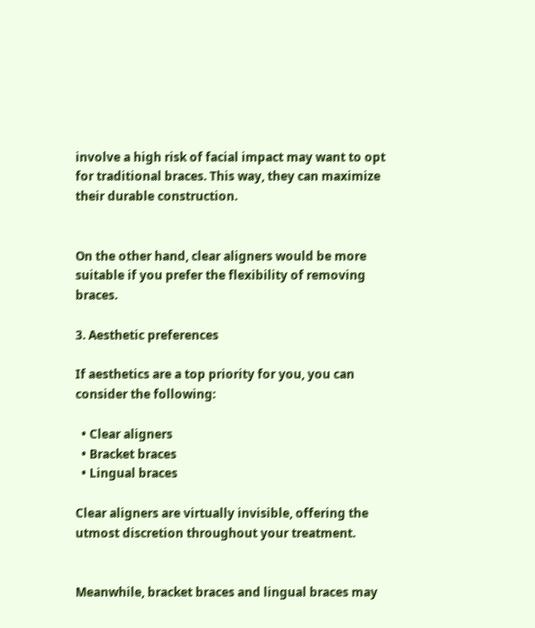involve a high risk of facial impact may want to opt for traditional braces. This way, they can maximize their durable construction.


On the other hand, clear aligners would be more suitable if you prefer the flexibility of removing braces.

3. Aesthetic preferences

If aesthetics are a top priority for you, you can consider the following:

  • Clear aligners
  • Bracket braces
  • Lingual braces

Clear aligners are virtually invisible, offering the utmost discretion throughout your treatment.


Meanwhile, bracket braces and lingual braces may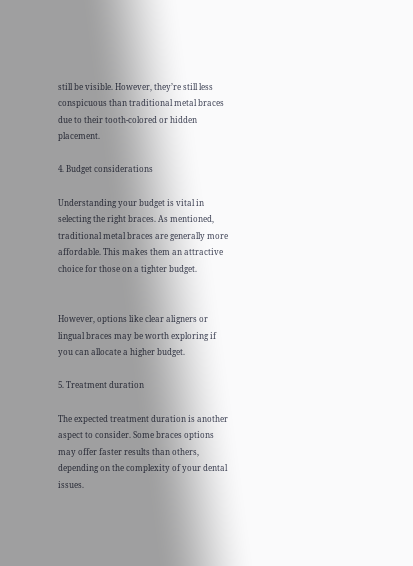still be visible. However, they’re still less conspicuous than traditional metal braces due to their tooth-colored or hidden placement.

4. Budget considerations

Understanding your budget is vital in selecting the right braces. As mentioned, traditional metal braces are generally more affordable. This makes them an attractive choice for those on a tighter budget.


However, options like clear aligners or lingual braces may be worth exploring if you can allocate a higher budget.

5. Treatment duration

The expected treatment duration is another aspect to consider. Some braces options may offer faster results than others, depending on the complexity of your dental issues.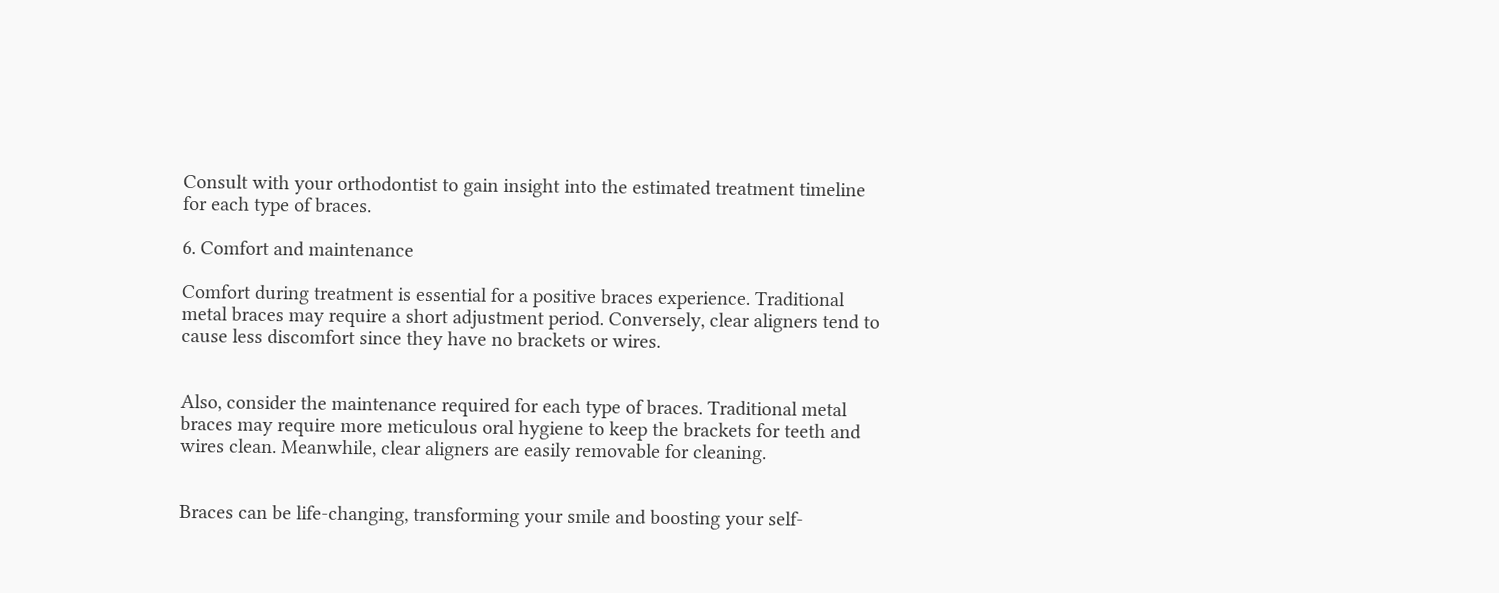Consult with your orthodontist to gain insight into the estimated treatment timeline for each type of braces.

6. Comfort and maintenance

Comfort during treatment is essential for a positive braces experience. Traditional metal braces may require a short adjustment period. Conversely, clear aligners tend to cause less discomfort since they have no brackets or wires.


Also, consider the maintenance required for each type of braces. Traditional metal braces may require more meticulous oral hygiene to keep the brackets for teeth and wires clean. Meanwhile, clear aligners are easily removable for cleaning.


Braces can be life-changing, transforming your smile and boosting your self-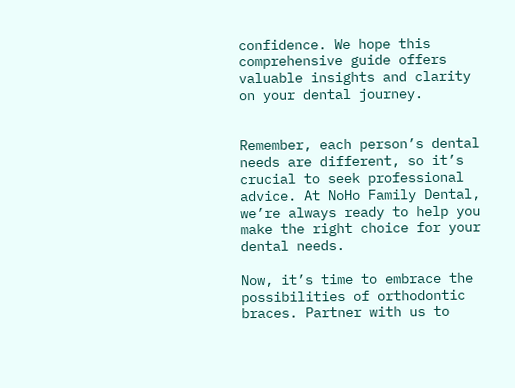confidence. We hope this comprehensive guide offers valuable insights and clarity on your dental journey.


Remember, each person’s dental needs are different, so it’s crucial to seek professional advice. At NoHo Family Dental, we’re always ready to help you make the right choice for your dental needs.

Now, it’s time to embrace the possibilities of orthodontic braces. Partner with us to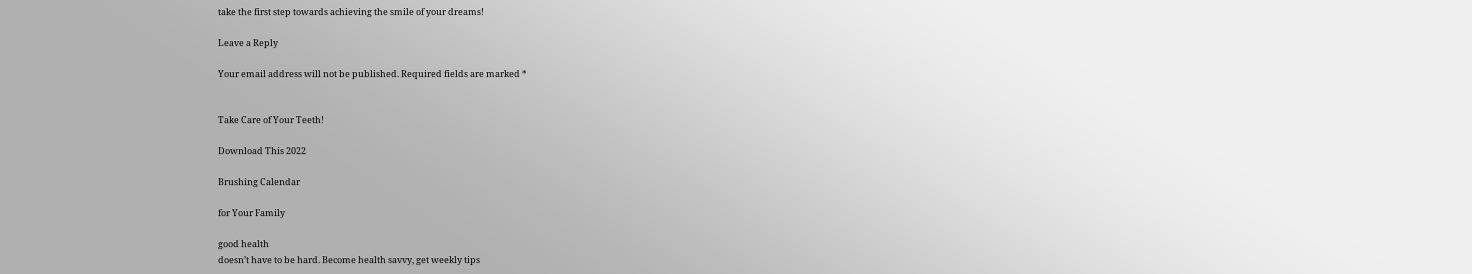take the first step towards achieving the smile of your dreams!

Leave a Reply

Your email address will not be published. Required fields are marked *


Take Care of Your Teeth!

Download This 2022

Brushing Calendar

for Your Family

good health
doesn’t have to be hard. Become health savvy, get weekly tips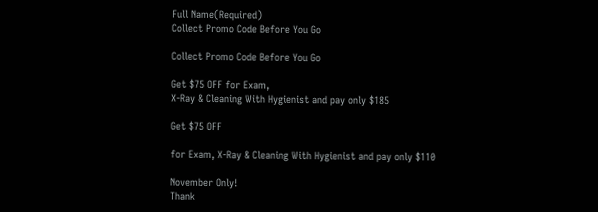Full Name(Required)
Collect Promo Code Before You Go

Collect Promo Code Before You Go

Get $75 OFF for Exam,
X-Ray & Cleaning With Hygienist and pay only $185

Get $75 OFF

for Exam, X-Ray & Cleaning With Hygienist and pay only $110

November Only!
Thank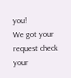you!
We got your request check your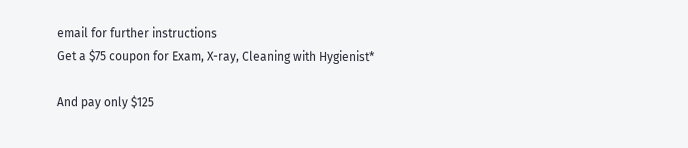email for further instructions
Get a $75 coupon for Exam, X-ray, Cleaning with Hygienist*

And pay only $125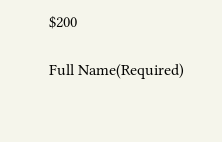$200

Full Name(Required)